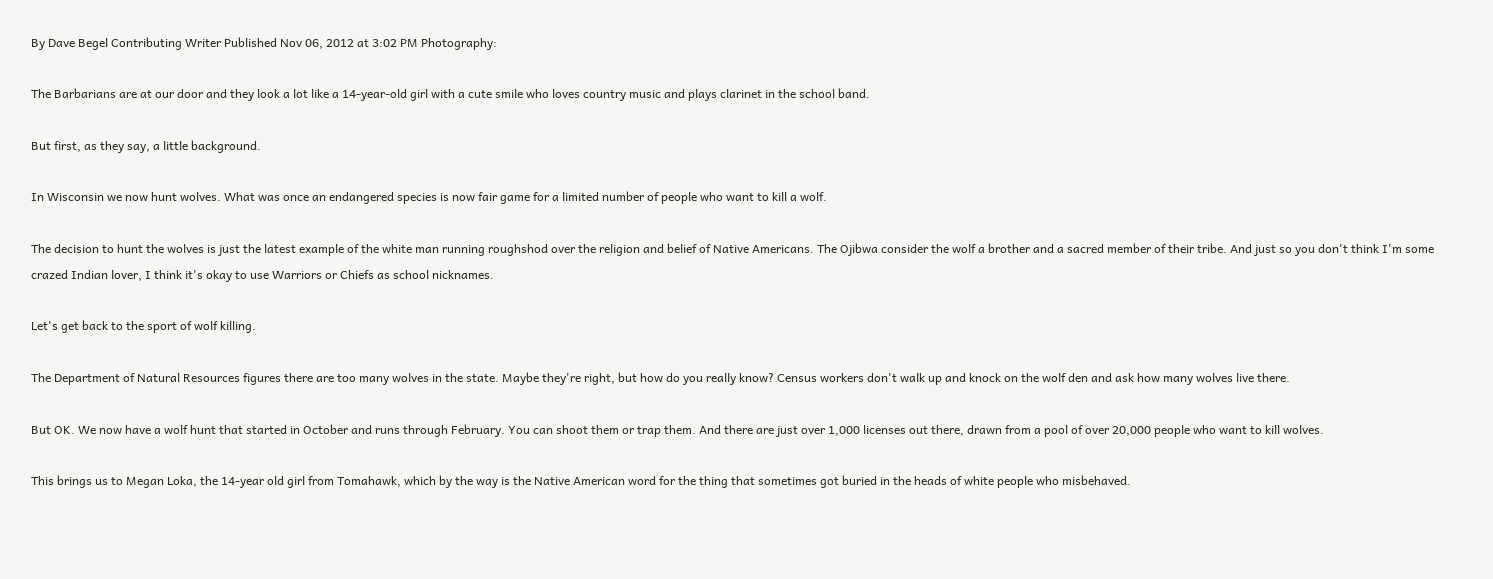By Dave Begel Contributing Writer Published Nov 06, 2012 at 3:02 PM Photography:

The Barbarians are at our door and they look a lot like a 14-year-old girl with a cute smile who loves country music and plays clarinet in the school band.

But first, as they say, a little background.

In Wisconsin we now hunt wolves. What was once an endangered species is now fair game for a limited number of people who want to kill a wolf.

The decision to hunt the wolves is just the latest example of the white man running roughshod over the religion and belief of Native Americans. The Ojibwa consider the wolf a brother and a sacred member of their tribe. And just so you don't think I'm some crazed Indian lover, I think it's okay to use Warriors or Chiefs as school nicknames.

Let's get back to the sport of wolf killing.

The Department of Natural Resources figures there are too many wolves in the state. Maybe they're right, but how do you really know? Census workers don't walk up and knock on the wolf den and ask how many wolves live there.

But OK. We now have a wolf hunt that started in October and runs through February. You can shoot them or trap them. And there are just over 1,000 licenses out there, drawn from a pool of over 20,000 people who want to kill wolves.

This brings us to Megan Loka, the 14-year old girl from Tomahawk, which by the way is the Native American word for the thing that sometimes got buried in the heads of white people who misbehaved.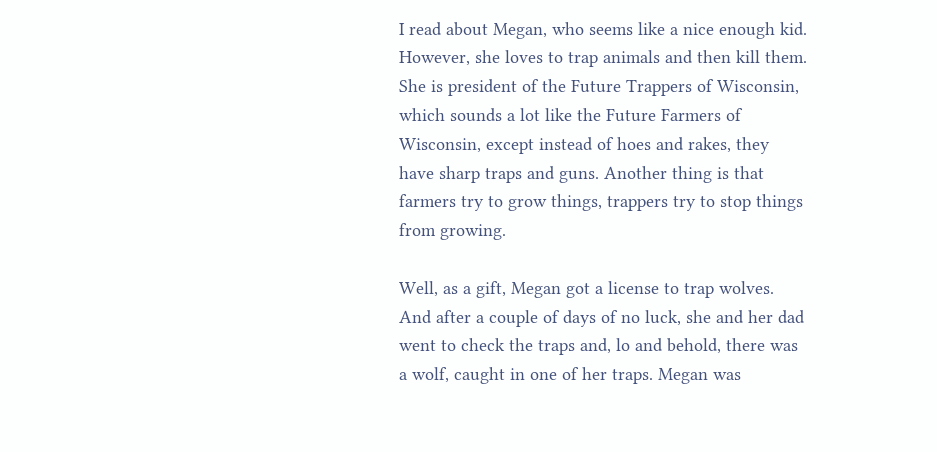I read about Megan, who seems like a nice enough kid. However, she loves to trap animals and then kill them. She is president of the Future Trappers of Wisconsin, which sounds a lot like the Future Farmers of Wisconsin, except instead of hoes and rakes, they have sharp traps and guns. Another thing is that farmers try to grow things, trappers try to stop things from growing.

Well, as a gift, Megan got a license to trap wolves. And after a couple of days of no luck, she and her dad went to check the traps and, lo and behold, there was a wolf, caught in one of her traps. Megan was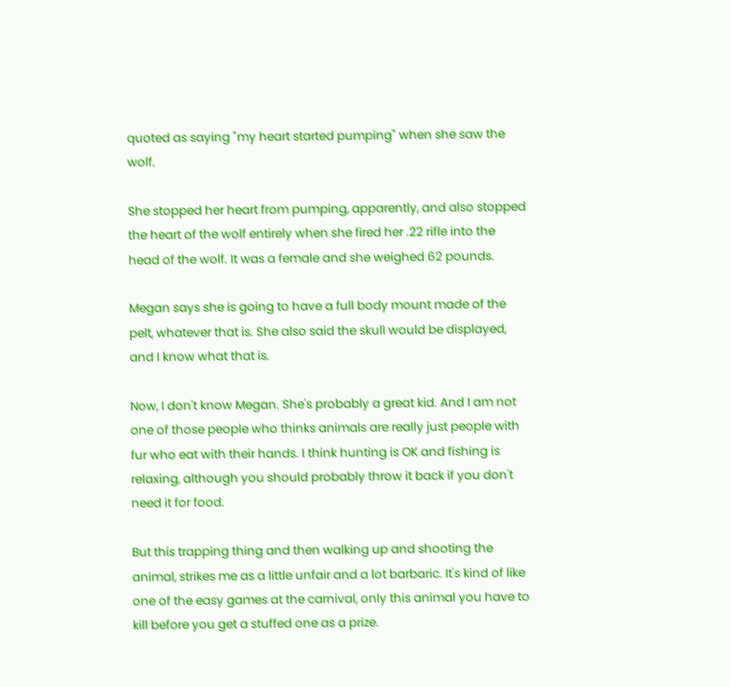quoted as saying "my heart started pumping" when she saw the wolf.

She stopped her heart from pumping, apparently, and also stopped the heart of the wolf entirely when she fired her .22 rifle into the head of the wolf. It was a female and she weighed 62 pounds.

Megan says she is going to have a full body mount made of the pelt, whatever that is. She also said the skull would be displayed, and I know what that is.

Now, I don't know Megan. She's probably a great kid. And I am not one of those people who thinks animals are really just people with fur who eat with their hands. I think hunting is OK and fishing is relaxing, although you should probably throw it back if you don't need it for food.

But this trapping thing and then walking up and shooting the animal, strikes me as a little unfair and a lot barbaric. It's kind of like one of the easy games at the carnival, only this animal you have to kill before you get a stuffed one as a prize.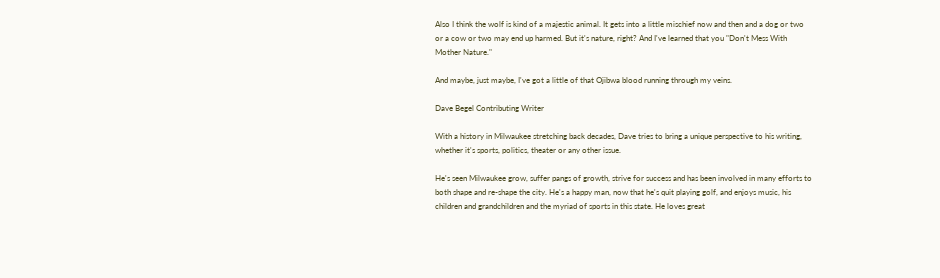Also I think the wolf is kind of a majestic animal. It gets into a little mischief now and then and a dog or two or a cow or two may end up harmed. But it's nature, right? And I've learned that you "Don't Mess With Mother Nature."

And maybe, just maybe, I've got a little of that Ojibwa blood running through my veins.

Dave Begel Contributing Writer

With a history in Milwaukee stretching back decades, Dave tries to bring a unique perspective to his writing, whether it's sports, politics, theater or any other issue.

He's seen Milwaukee grow, suffer pangs of growth, strive for success and has been involved in many efforts to both shape and re-shape the city. He's a happy man, now that he's quit playing golf, and enjoys music, his children and grandchildren and the myriad of sports in this state. He loves great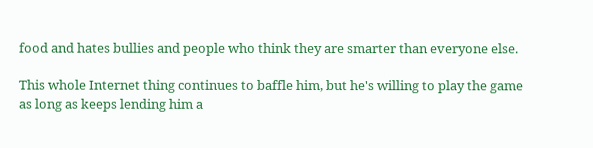food and hates bullies and people who think they are smarter than everyone else.

This whole Internet thing continues to baffle him, but he's willing to play the game as long as keeps lending him a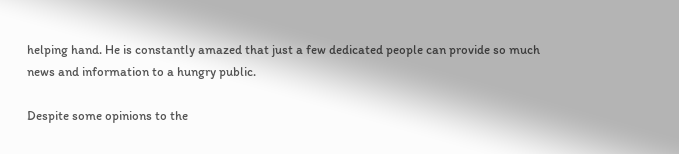helping hand. He is constantly amazed that just a few dedicated people can provide so much news and information to a hungry public.

Despite some opinions to the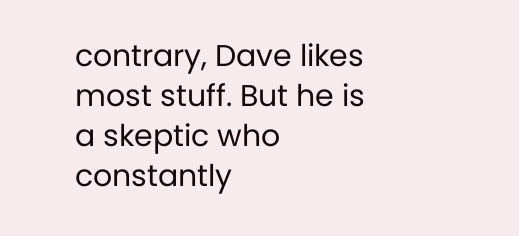contrary, Dave likes most stuff. But he is a skeptic who constantly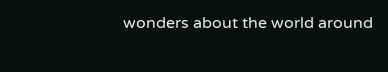wonders about the world around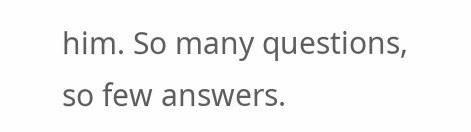him. So many questions, so few answers.